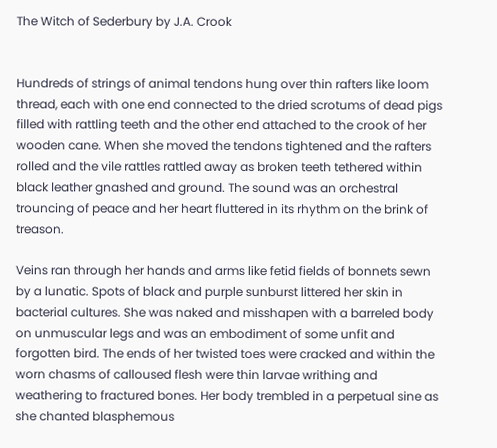The Witch of Sederbury by J.A. Crook


Hundreds of strings of animal tendons hung over thin rafters like loom thread, each with one end connected to the dried scrotums of dead pigs filled with rattling teeth and the other end attached to the crook of her wooden cane. When she moved the tendons tightened and the rafters rolled and the vile rattles rattled away as broken teeth tethered within black leather gnashed and ground. The sound was an orchestral trouncing of peace and her heart fluttered in its rhythm on the brink of treason.

Veins ran through her hands and arms like fetid fields of bonnets sewn by a lunatic. Spots of black and purple sunburst littered her skin in bacterial cultures. She was naked and misshapen with a barreled body on unmuscular legs and was an embodiment of some unfit and forgotten bird. The ends of her twisted toes were cracked and within the worn chasms of calloused flesh were thin larvae writhing and weathering to fractured bones. Her body trembled in a perpetual sine as she chanted blasphemous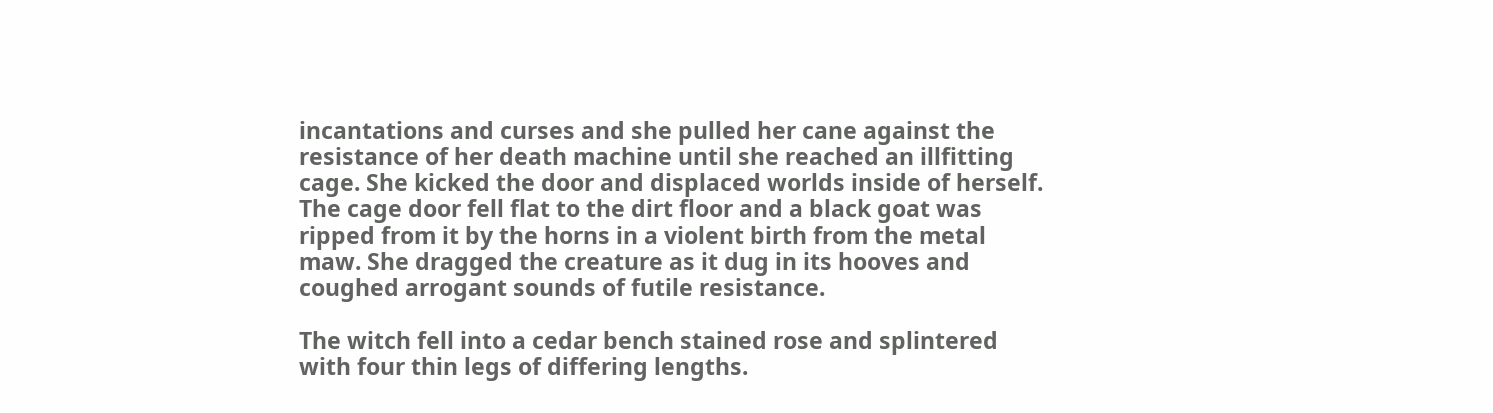incantations and curses and she pulled her cane against the resistance of her death machine until she reached an illfitting cage. She kicked the door and displaced worlds inside of herself. The cage door fell flat to the dirt floor and a black goat was ripped from it by the horns in a violent birth from the metal maw. She dragged the creature as it dug in its hooves and coughed arrogant sounds of futile resistance.

The witch fell into a cedar bench stained rose and splintered with four thin legs of differing lengths.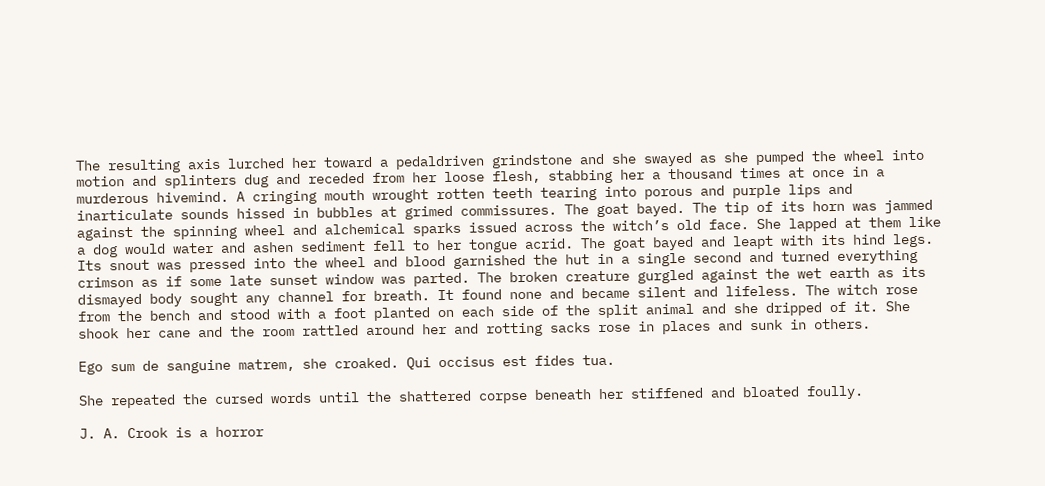The resulting axis lurched her toward a pedaldriven grindstone and she swayed as she pumped the wheel into motion and splinters dug and receded from her loose flesh, stabbing her a thousand times at once in a murderous hivemind. A cringing mouth wrought rotten teeth tearing into porous and purple lips and inarticulate sounds hissed in bubbles at grimed commissures. The goat bayed. The tip of its horn was jammed against the spinning wheel and alchemical sparks issued across the witch’s old face. She lapped at them like a dog would water and ashen sediment fell to her tongue acrid. The goat bayed and leapt with its hind legs. Its snout was pressed into the wheel and blood garnished the hut in a single second and turned everything crimson as if some late sunset window was parted. The broken creature gurgled against the wet earth as its dismayed body sought any channel for breath. It found none and became silent and lifeless. The witch rose from the bench and stood with a foot planted on each side of the split animal and she dripped of it. She shook her cane and the room rattled around her and rotting sacks rose in places and sunk in others.

Ego sum de sanguine matrem, she croaked. Qui occisus est fides tua.

She repeated the cursed words until the shattered corpse beneath her stiffened and bloated foully.

J. A. Crook is a horror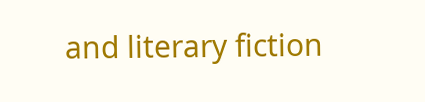and literary fiction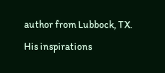author from Lubbock, TX. His inspirations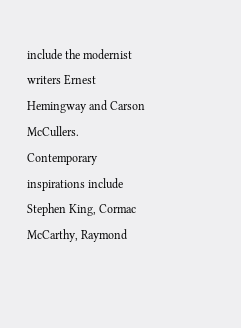include the modernist writers Ernest Hemingway and Carson McCullers. Contemporary inspirations include Stephen King, Cormac McCarthy, Raymond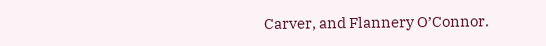Carver, and Flannery O’Connor.